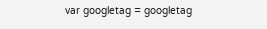var googletag = googletag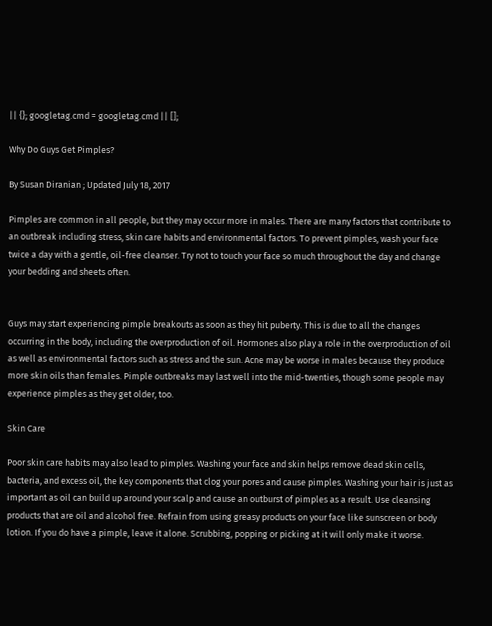|| {}; googletag.cmd = googletag.cmd || [];

Why Do Guys Get Pimples?

By Susan Diranian ; Updated July 18, 2017

Pimples are common in all people, but they may occur more in males. There are many factors that contribute to an outbreak including stress, skin care habits and environmental factors. To prevent pimples, wash your face twice a day with a gentle, oil-free cleanser. Try not to touch your face so much throughout the day and change your bedding and sheets often.


Guys may start experiencing pimple breakouts as soon as they hit puberty. This is due to all the changes occurring in the body, including the overproduction of oil. Hormones also play a role in the overproduction of oil as well as environmental factors such as stress and the sun. Acne may be worse in males because they produce more skin oils than females. Pimple outbreaks may last well into the mid-twenties, though some people may experience pimples as they get older, too.

Skin Care

Poor skin care habits may also lead to pimples. Washing your face and skin helps remove dead skin cells, bacteria, and excess oil, the key components that clog your pores and cause pimples. Washing your hair is just as important as oil can build up around your scalp and cause an outburst of pimples as a result. Use cleansing products that are oil and alcohol free. Refrain from using greasy products on your face like sunscreen or body lotion. If you do have a pimple, leave it alone. Scrubbing, popping or picking at it will only make it worse.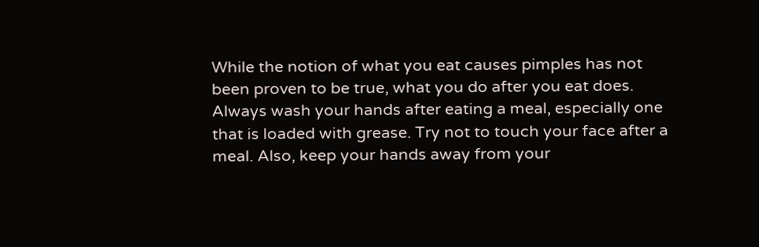While the notion of what you eat causes pimples has not been proven to be true, what you do after you eat does. Always wash your hands after eating a meal, especially one that is loaded with grease. Try not to touch your face after a meal. Also, keep your hands away from your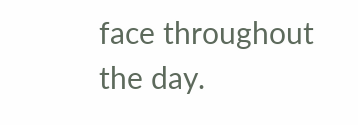face throughout the day.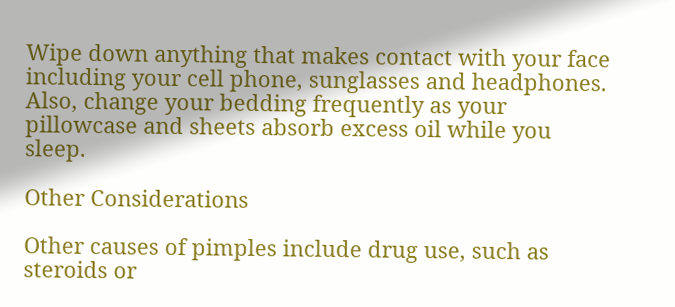Wipe down anything that makes contact with your face including your cell phone, sunglasses and headphones. Also, change your bedding frequently as your pillowcase and sheets absorb excess oil while you sleep.

Other Considerations

Other causes of pimples include drug use, such as steroids or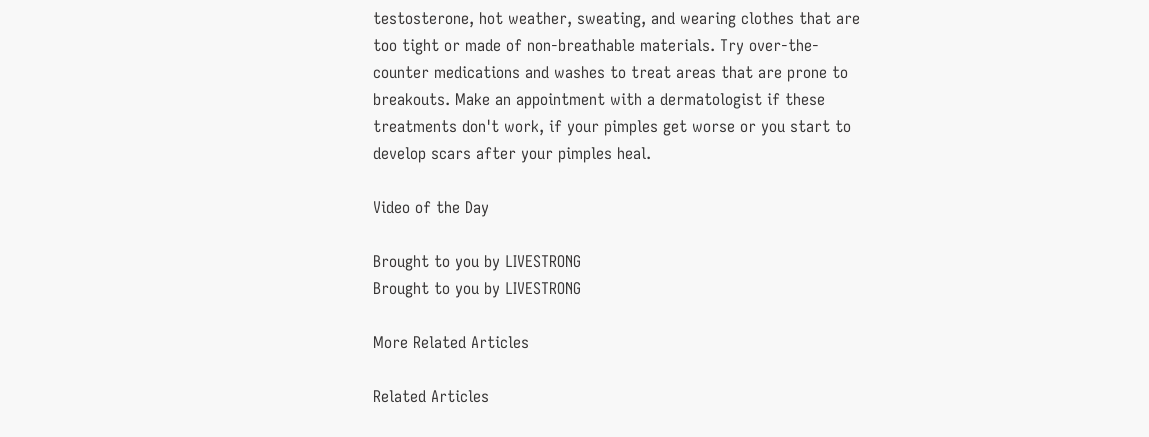testosterone, hot weather, sweating, and wearing clothes that are too tight or made of non-breathable materials. Try over-the-counter medications and washes to treat areas that are prone to breakouts. Make an appointment with a dermatologist if these treatments don't work, if your pimples get worse or you start to develop scars after your pimples heal.

Video of the Day

Brought to you by LIVESTRONG
Brought to you by LIVESTRONG

More Related Articles

Related Articles